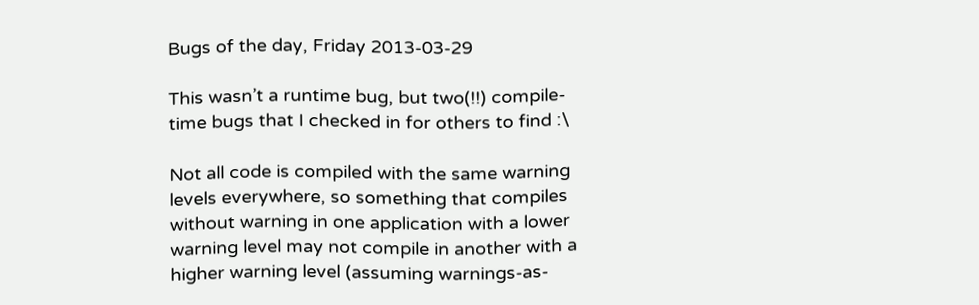Bugs of the day, Friday 2013-03-29

This wasn’t a runtime bug, but two(!!) compile-time bugs that I checked in for others to find :\

Not all code is compiled with the same warning levels everywhere, so something that compiles without warning in one application with a lower warning level may not compile in another with a higher warning level (assuming warnings-as-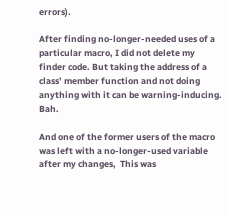errors).

After finding no-longer-needed uses of a particular macro, I did not delete my finder code. But taking the address of a class’ member function and not doing anything with it can be warning-inducing. Bah.

And one of the former users of the macro was left with a no-longer-used variable after my changes,  This was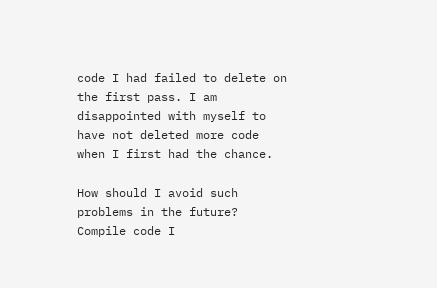code I had failed to delete on the first pass. I am disappointed with myself to have not deleted more code when I first had the chance.

How should I avoid such problems in the future? Compile code I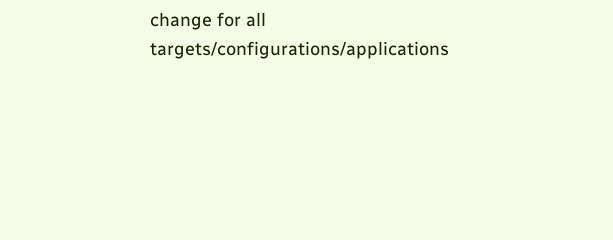change for all targets/configurations/applications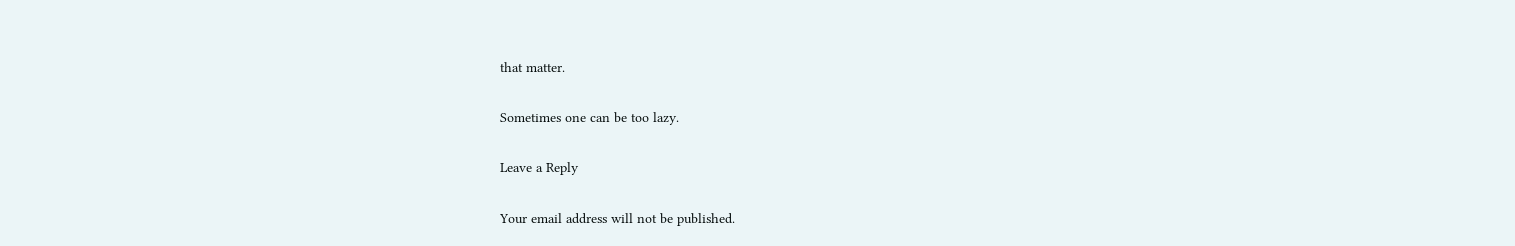that matter.

Sometimes one can be too lazy.

Leave a Reply

Your email address will not be published.